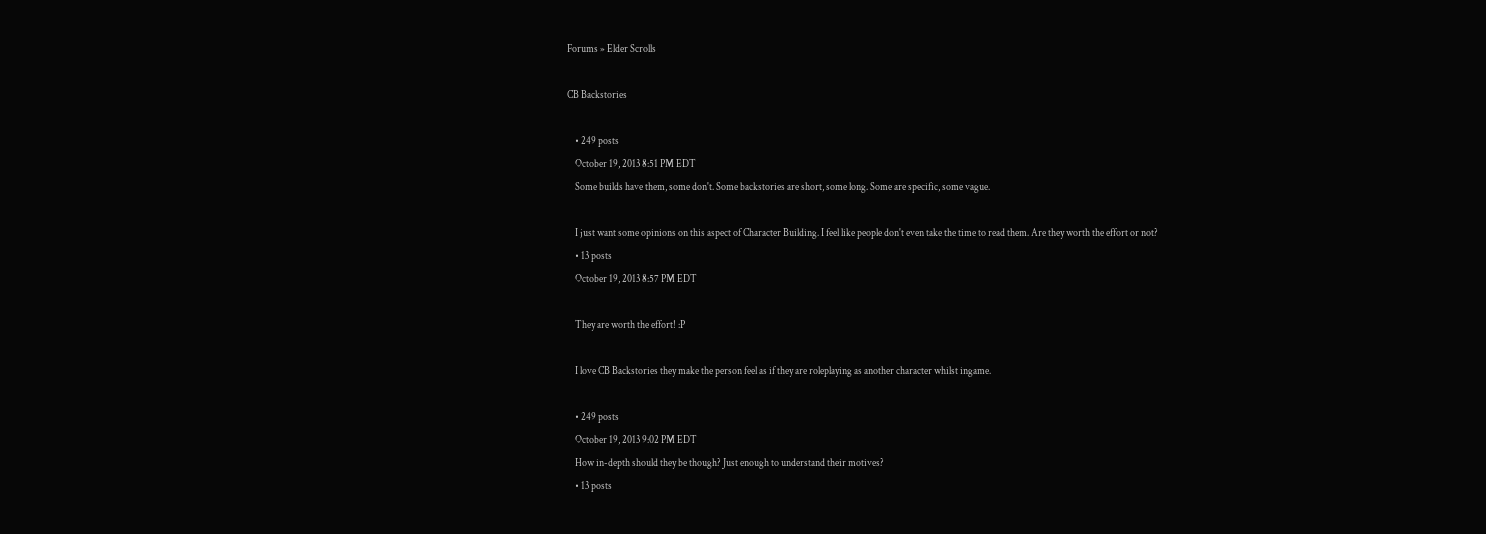Forums » Elder Scrolls

CB Backstories

    • 249 posts
    October 19, 2013 8:51 PM EDT
    Some builds have them, some don't. Some backstories are short, some long. Some are specific, some vague.

    I just want some opinions on this aspect of Character Building. I feel like people don't even take the time to read them. Are they worth the effort or not?
    • 13 posts
    October 19, 2013 8:57 PM EDT

    They are worth the effort! :P

    I love CB Backstories they make the person feel as if they are roleplaying as another character whilst ingame.

    • 249 posts
    October 19, 2013 9:02 PM EDT
    How in-depth should they be though? Just enough to understand their motives?
    • 13 posts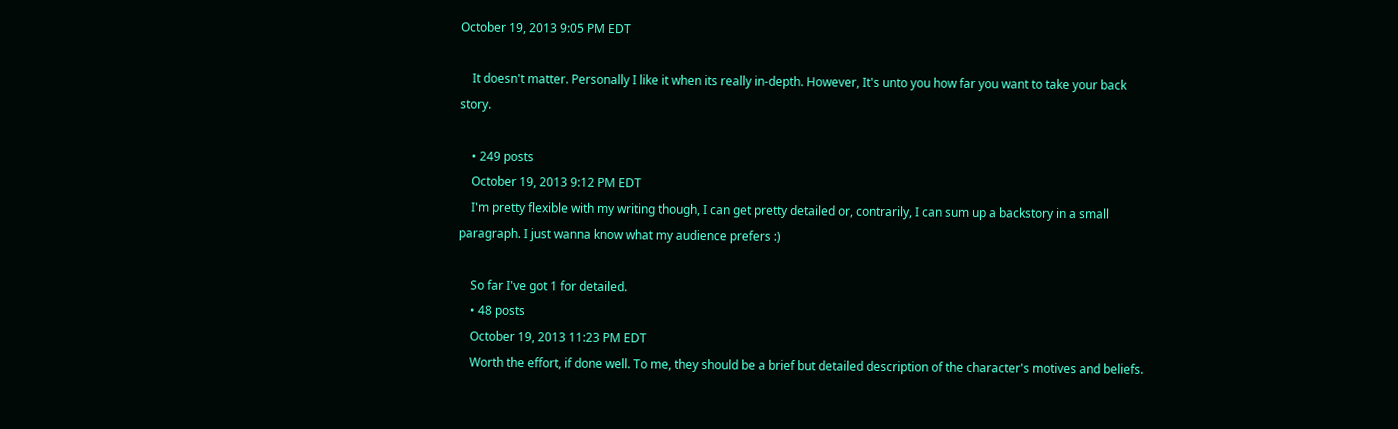October 19, 2013 9:05 PM EDT

    It doesn't matter. Personally I like it when its really in-depth. However, It's unto you how far you want to take your back story.

    • 249 posts
    October 19, 2013 9:12 PM EDT
    I'm pretty flexible with my writing though, I can get pretty detailed or, contrarily, I can sum up a backstory in a small paragraph. I just wanna know what my audience prefers :)

    So far I've got 1 for detailed.
    • 48 posts
    October 19, 2013 11:23 PM EDT
    Worth the effort, if done well. To me, they should be a brief but detailed description of the character's motives and beliefs.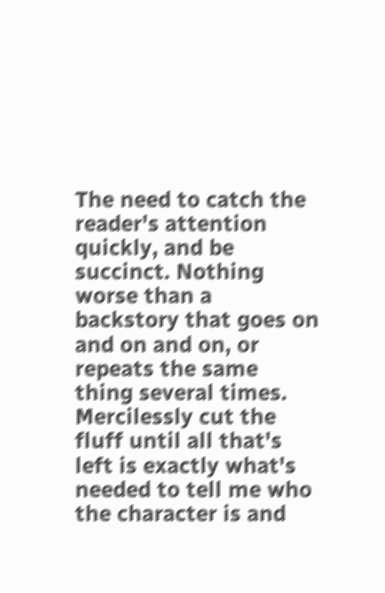The need to catch the reader's attention quickly, and be succinct. Nothing worse than a backstory that goes on and on and on, or repeats the same thing several times. Mercilessly cut the fluff until all that's left is exactly what's needed to tell me who the character is and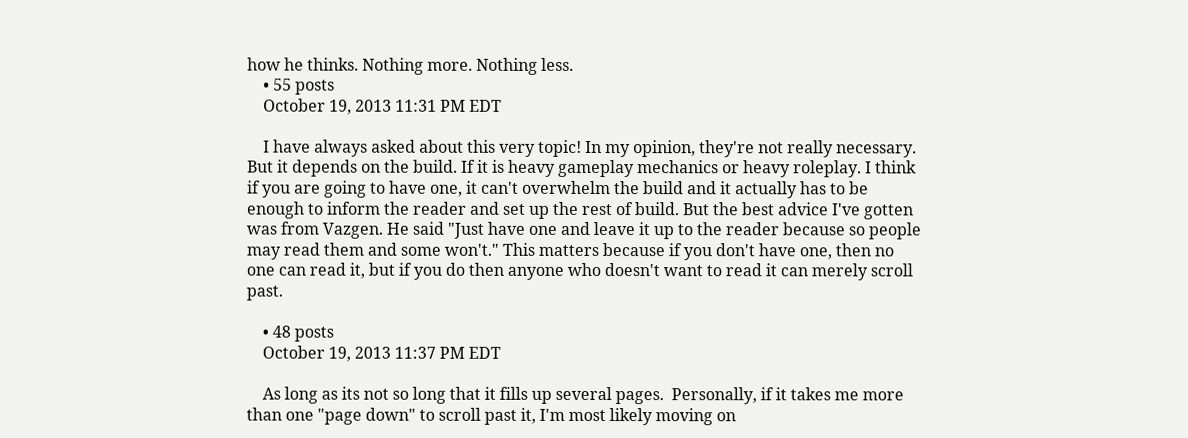how he thinks. Nothing more. Nothing less.
    • 55 posts
    October 19, 2013 11:31 PM EDT

    I have always asked about this very topic! In my opinion, they're not really necessary. But it depends on the build. If it is heavy gameplay mechanics or heavy roleplay. I think if you are going to have one, it can't overwhelm the build and it actually has to be enough to inform the reader and set up the rest of build. But the best advice I've gotten was from Vazgen. He said "Just have one and leave it up to the reader because so people may read them and some won't." This matters because if you don't have one, then no one can read it, but if you do then anyone who doesn't want to read it can merely scroll past.

    • 48 posts
    October 19, 2013 11:37 PM EDT

    As long as its not so long that it fills up several pages.  Personally, if it takes me more than one "page down" to scroll past it, I'm most likely moving on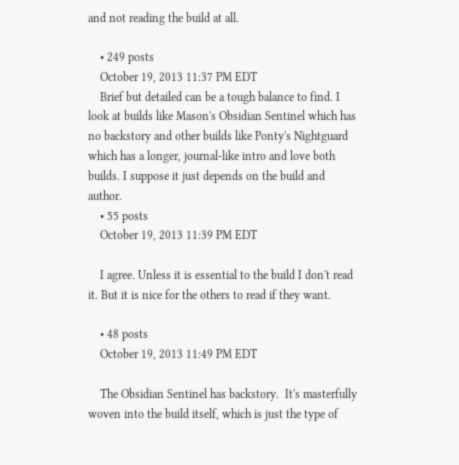and not reading the build at all.

    • 249 posts
    October 19, 2013 11:37 PM EDT
    Brief but detailed can be a tough balance to find. I look at builds like Mason's Obsidian Sentinel which has no backstory and other builds like Ponty's Nightguard which has a longer, journal-like intro and love both builds. I suppose it just depends on the build and author.
    • 55 posts
    October 19, 2013 11:39 PM EDT

    I agree. Unless it is essential to the build I don't read it. But it is nice for the others to read if they want.

    • 48 posts
    October 19, 2013 11:49 PM EDT

    The Obsidian Sentinel has backstory.  It's masterfully woven into the build itself, which is just the type of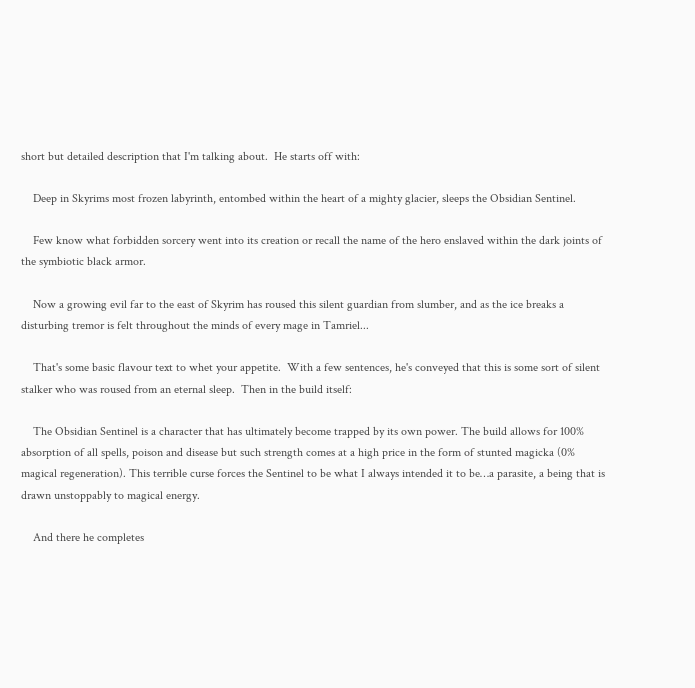short but detailed description that I'm talking about.  He starts off with:

    Deep in Skyrims most frozen labyrinth, entombed within the heart of a mighty glacier, sleeps the Obsidian Sentinel.

    Few know what forbidden sorcery went into its creation or recall the name of the hero enslaved within the dark joints of the symbiotic black armor.

    Now a growing evil far to the east of Skyrim has roused this silent guardian from slumber, and as the ice breaks a disturbing tremor is felt throughout the minds of every mage in Tamriel...

    That's some basic flavour text to whet your appetite.  With a few sentences, he's conveyed that this is some sort of silent stalker who was roused from an eternal sleep.  Then in the build itself:

    The Obsidian Sentinel is a character that has ultimately become trapped by its own power. The build allows for 100% absorption of all spells, poison and disease but such strength comes at a high price in the form of stunted magicka (0% magical regeneration). This terrible curse forces the Sentinel to be what I always intended it to be…a parasite, a being that is drawn unstoppably to magical energy.

    And there he completes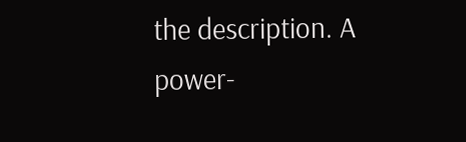the description. A power-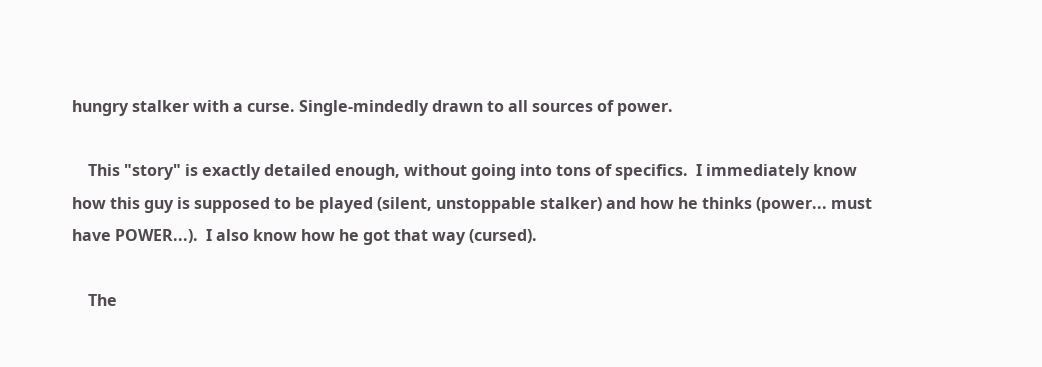hungry stalker with a curse. Single-mindedly drawn to all sources of power.

    This "story" is exactly detailed enough, without going into tons of specifics.  I immediately know how this guy is supposed to be played (silent, unstoppable stalker) and how he thinks (power... must have POWER...).  I also know how he got that way (cursed).

    The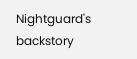Nightguard's backstory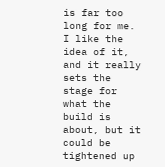is far too long for me.  I like the idea of it, and it really sets the stage for what the build is about, but it could be tightened up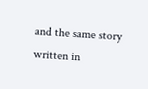and the same story written in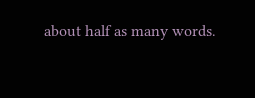about half as many words.